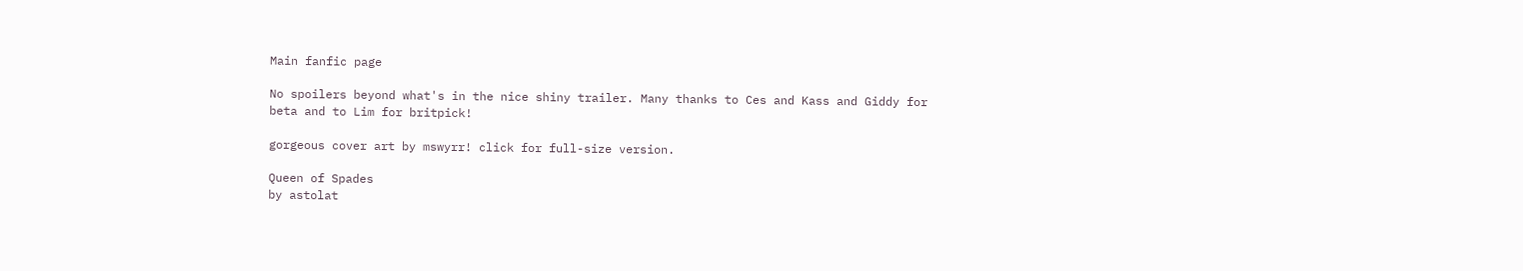Main fanfic page

No spoilers beyond what's in the nice shiny trailer. Many thanks to Ces and Kass and Giddy for beta and to Lim for britpick!

gorgeous cover art by mswyrr! click for full-size version.

Queen of Spades
by astolat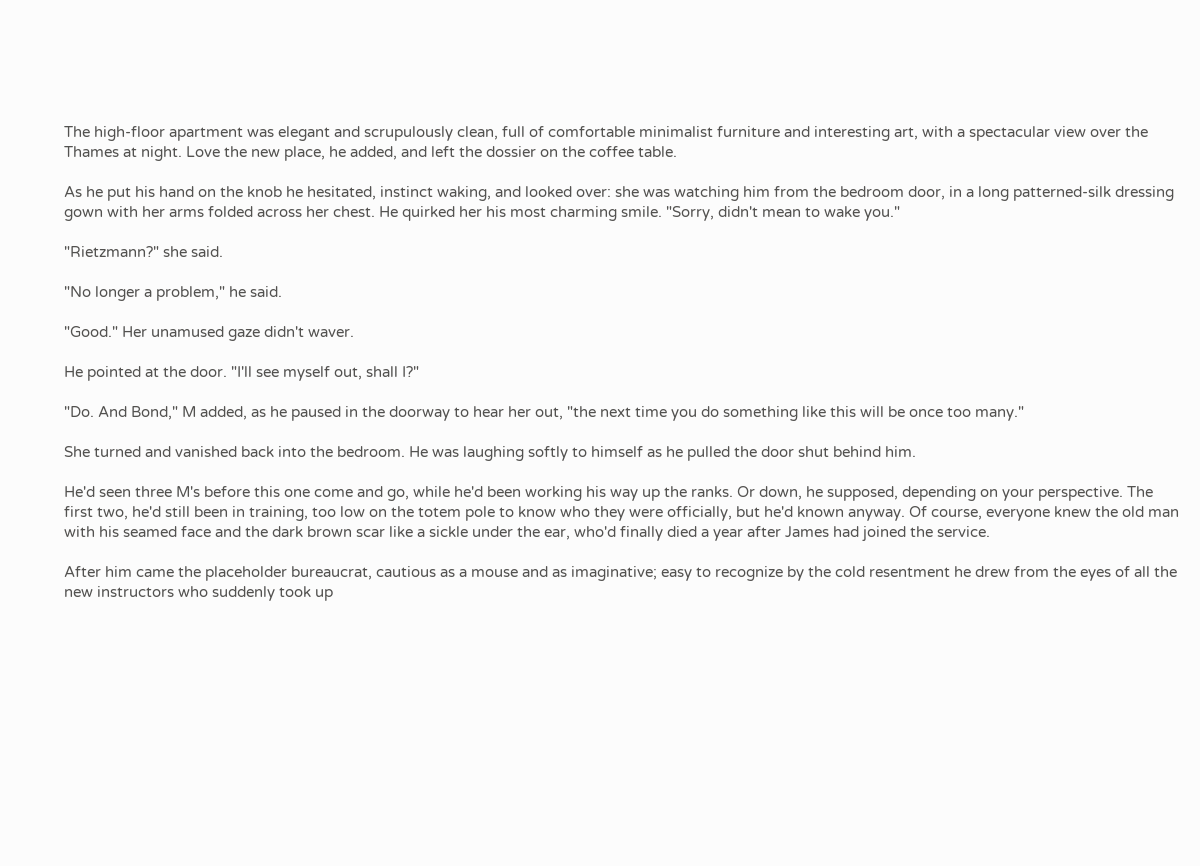The high-floor apartment was elegant and scrupulously clean, full of comfortable minimalist furniture and interesting art, with a spectacular view over the Thames at night. Love the new place, he added, and left the dossier on the coffee table.

As he put his hand on the knob he hesitated, instinct waking, and looked over: she was watching him from the bedroom door, in a long patterned-silk dressing gown with her arms folded across her chest. He quirked her his most charming smile. "Sorry, didn't mean to wake you."

"Rietzmann?" she said.

"No longer a problem," he said.

"Good." Her unamused gaze didn't waver.

He pointed at the door. "I'll see myself out, shall I?"

"Do. And Bond," M added, as he paused in the doorway to hear her out, "the next time you do something like this will be once too many."

She turned and vanished back into the bedroom. He was laughing softly to himself as he pulled the door shut behind him.

He'd seen three M's before this one come and go, while he'd been working his way up the ranks. Or down, he supposed, depending on your perspective. The first two, he'd still been in training, too low on the totem pole to know who they were officially, but he'd known anyway. Of course, everyone knew the old man with his seamed face and the dark brown scar like a sickle under the ear, who'd finally died a year after James had joined the service.

After him came the placeholder bureaucrat, cautious as a mouse and as imaginative; easy to recognize by the cold resentment he drew from the eyes of all the new instructors who suddenly took up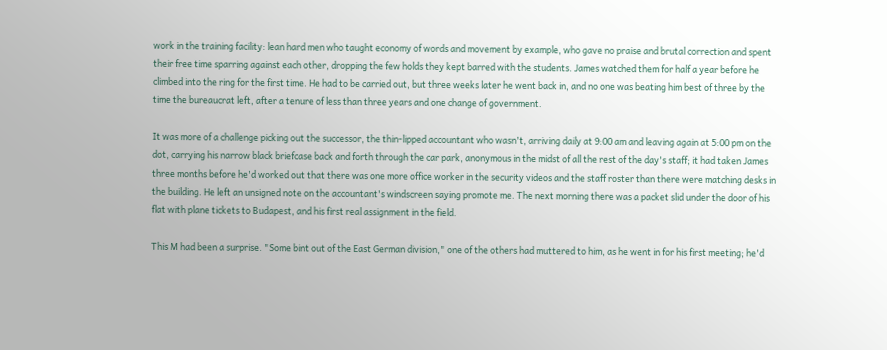work in the training facility: lean hard men who taught economy of words and movement by example, who gave no praise and brutal correction and spent their free time sparring against each other, dropping the few holds they kept barred with the students. James watched them for half a year before he climbed into the ring for the first time. He had to be carried out, but three weeks later he went back in, and no one was beating him best of three by the time the bureaucrat left, after a tenure of less than three years and one change of government.

It was more of a challenge picking out the successor, the thin-lipped accountant who wasn't, arriving daily at 9:00 am and leaving again at 5:00 pm on the dot, carrying his narrow black briefcase back and forth through the car park, anonymous in the midst of all the rest of the day's staff; it had taken James three months before he'd worked out that there was one more office worker in the security videos and the staff roster than there were matching desks in the building. He left an unsigned note on the accountant's windscreen saying promote me. The next morning there was a packet slid under the door of his flat with plane tickets to Budapest, and his first real assignment in the field.

This M had been a surprise. "Some bint out of the East German division," one of the others had muttered to him, as he went in for his first meeting; he'd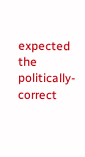expected the politically-correct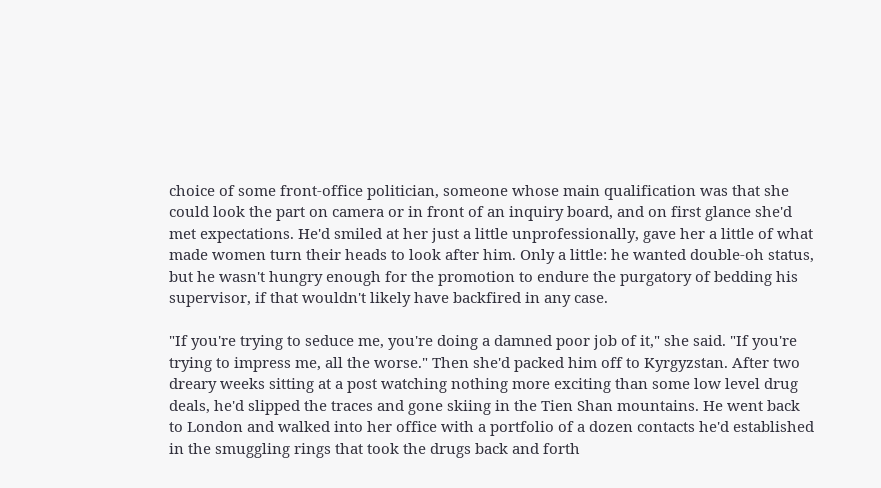choice of some front-office politician, someone whose main qualification was that she could look the part on camera or in front of an inquiry board, and on first glance she'd met expectations. He'd smiled at her just a little unprofessionally, gave her a little of what made women turn their heads to look after him. Only a little: he wanted double-oh status, but he wasn't hungry enough for the promotion to endure the purgatory of bedding his supervisor, if that wouldn't likely have backfired in any case.

"If you're trying to seduce me, you're doing a damned poor job of it," she said. "If you're trying to impress me, all the worse." Then she'd packed him off to Kyrgyzstan. After two dreary weeks sitting at a post watching nothing more exciting than some low level drug deals, he'd slipped the traces and gone skiing in the Tien Shan mountains. He went back to London and walked into her office with a portfolio of a dozen contacts he'd established in the smuggling rings that took the drugs back and forth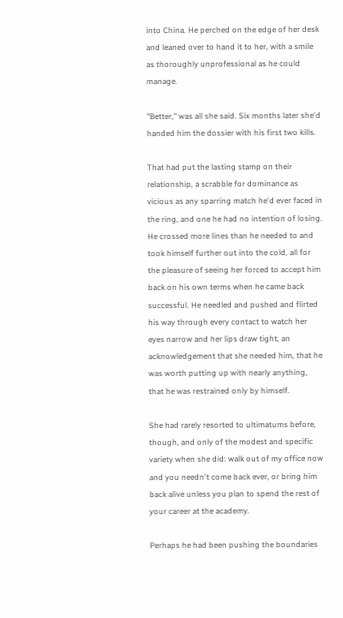into China. He perched on the edge of her desk and leaned over to hand it to her, with a smile as thoroughly unprofessional as he could manage.

"Better," was all she said. Six months later she'd handed him the dossier with his first two kills.

That had put the lasting stamp on their relationship, a scrabble for dominance as vicious as any sparring match he'd ever faced in the ring, and one he had no intention of losing. He crossed more lines than he needed to and took himself further out into the cold, all for the pleasure of seeing her forced to accept him back on his own terms when he came back successful. He needled and pushed and flirted his way through every contact to watch her eyes narrow and her lips draw tight, an acknowledgement that she needed him, that he was worth putting up with nearly anything, that he was restrained only by himself.

She had rarely resorted to ultimatums before, though, and only of the modest and specific variety when she did: walk out of my office now and you needn't come back ever, or bring him back alive unless you plan to spend the rest of your career at the academy.

Perhaps he had been pushing the boundaries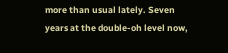more than usual lately. Seven years at the double-oh level now,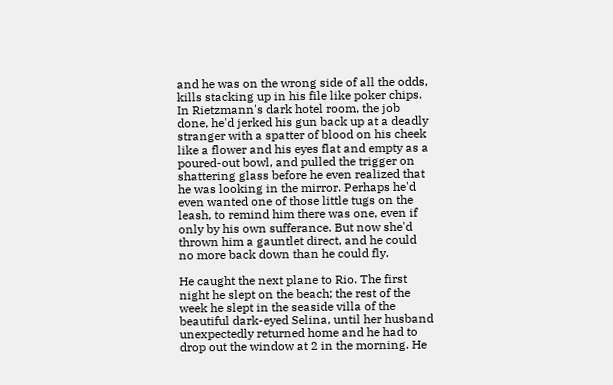and he was on the wrong side of all the odds, kills stacking up in his file like poker chips. In Rietzmann's dark hotel room, the job done, he'd jerked his gun back up at a deadly stranger with a spatter of blood on his cheek like a flower and his eyes flat and empty as a poured-out bowl, and pulled the trigger on shattering glass before he even realized that he was looking in the mirror. Perhaps he'd even wanted one of those little tugs on the leash, to remind him there was one, even if only by his own sufferance. But now she'd thrown him a gauntlet direct, and he could no more back down than he could fly.

He caught the next plane to Rio. The first night he slept on the beach; the rest of the week he slept in the seaside villa of the beautiful dark-eyed Selina, until her husband unexpectedly returned home and he had to drop out the window at 2 in the morning. He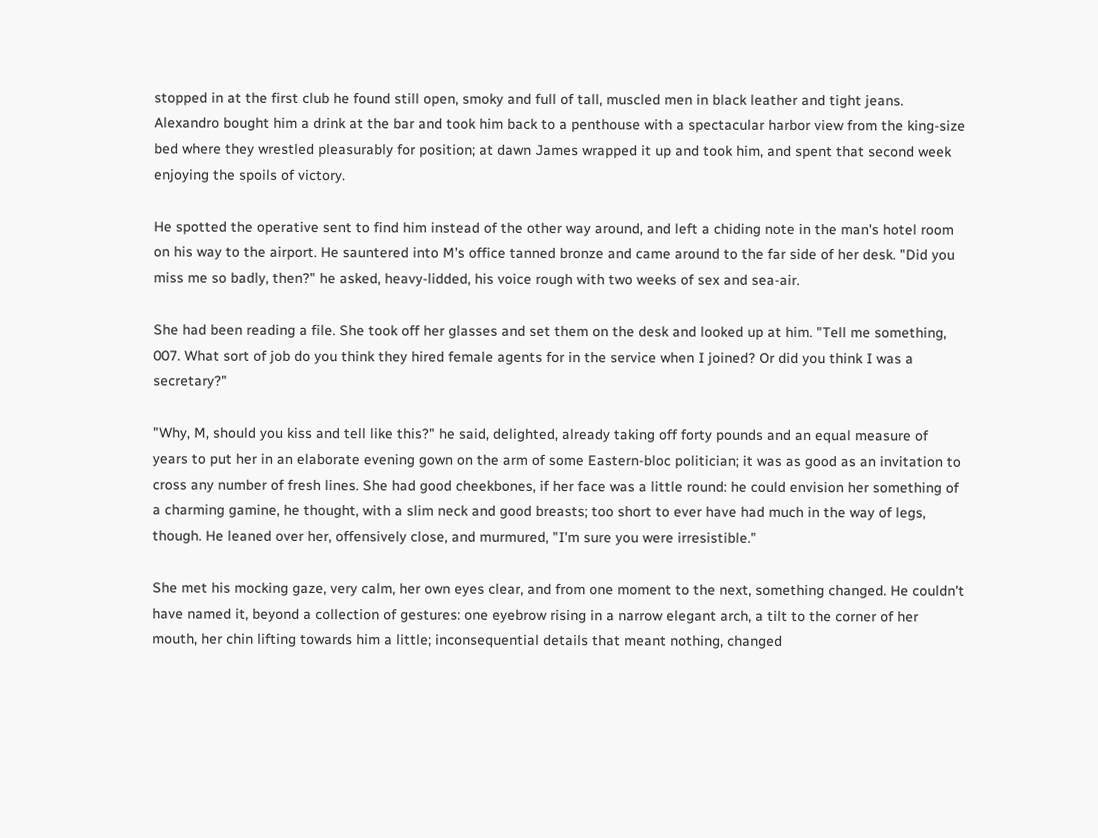stopped in at the first club he found still open, smoky and full of tall, muscled men in black leather and tight jeans. Alexandro bought him a drink at the bar and took him back to a penthouse with a spectacular harbor view from the king-size bed where they wrestled pleasurably for position; at dawn James wrapped it up and took him, and spent that second week enjoying the spoils of victory.

He spotted the operative sent to find him instead of the other way around, and left a chiding note in the man's hotel room on his way to the airport. He sauntered into M's office tanned bronze and came around to the far side of her desk. "Did you miss me so badly, then?" he asked, heavy-lidded, his voice rough with two weeks of sex and sea-air.

She had been reading a file. She took off her glasses and set them on the desk and looked up at him. "Tell me something, 007. What sort of job do you think they hired female agents for in the service when I joined? Or did you think I was a secretary?"

"Why, M, should you kiss and tell like this?" he said, delighted, already taking off forty pounds and an equal measure of years to put her in an elaborate evening gown on the arm of some Eastern-bloc politician; it was as good as an invitation to cross any number of fresh lines. She had good cheekbones, if her face was a little round: he could envision her something of a charming gamine, he thought, with a slim neck and good breasts; too short to ever have had much in the way of legs, though. He leaned over her, offensively close, and murmured, "I'm sure you were irresistible."

She met his mocking gaze, very calm, her own eyes clear, and from one moment to the next, something changed. He couldn't have named it, beyond a collection of gestures: one eyebrow rising in a narrow elegant arch, a tilt to the corner of her mouth, her chin lifting towards him a little; inconsequential details that meant nothing, changed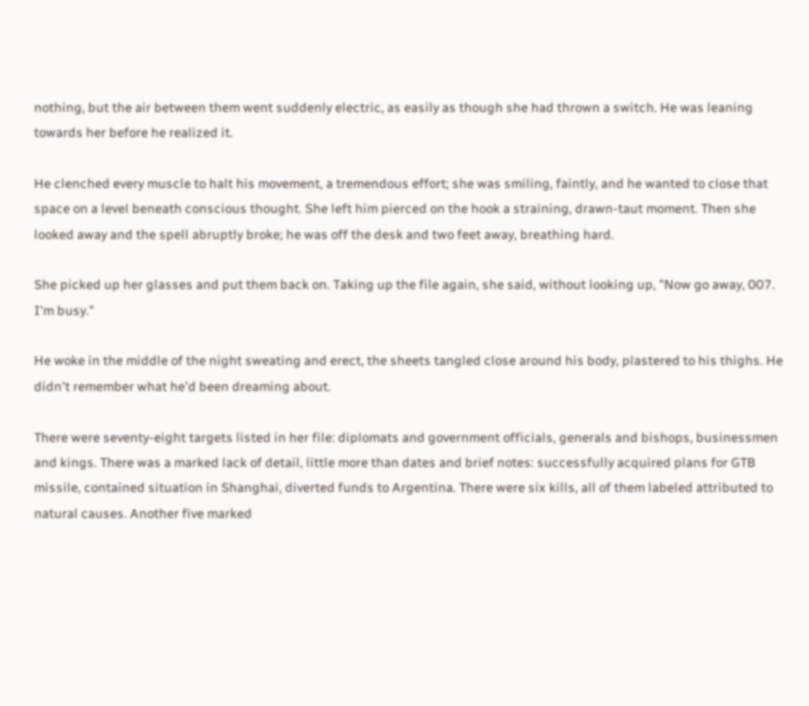nothing, but the air between them went suddenly electric, as easily as though she had thrown a switch. He was leaning towards her before he realized it.

He clenched every muscle to halt his movement, a tremendous effort; she was smiling, faintly, and he wanted to close that space on a level beneath conscious thought. She left him pierced on the hook a straining, drawn-taut moment. Then she looked away and the spell abruptly broke; he was off the desk and two feet away, breathing hard.

She picked up her glasses and put them back on. Taking up the file again, she said, without looking up, "Now go away, 007. I'm busy."

He woke in the middle of the night sweating and erect, the sheets tangled close around his body, plastered to his thighs. He didn't remember what he'd been dreaming about.

There were seventy-eight targets listed in her file: diplomats and government officials, generals and bishops, businessmen and kings. There was a marked lack of detail, little more than dates and brief notes: successfully acquired plans for GTB missile, contained situation in Shanghai, diverted funds to Argentina. There were six kills, all of them labeled attributed to natural causes. Another five marked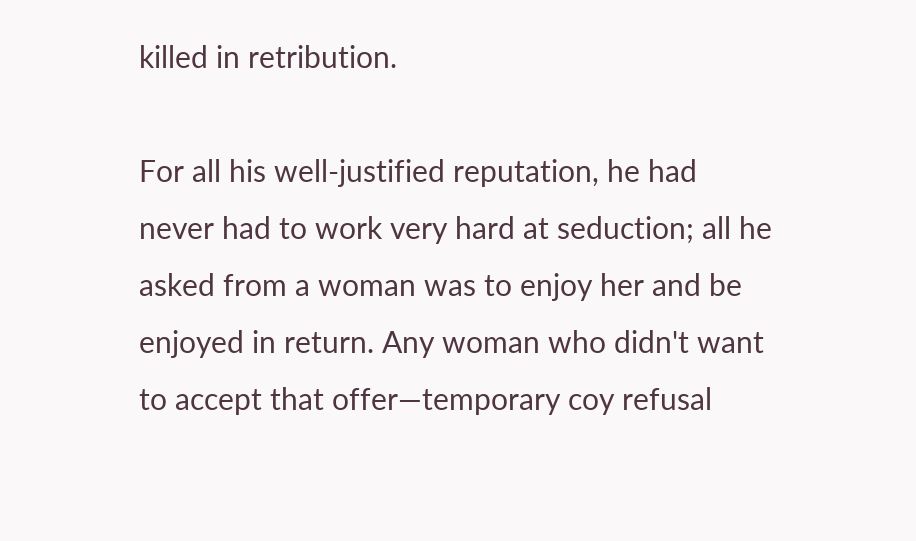killed in retribution.

For all his well-justified reputation, he had never had to work very hard at seduction; all he asked from a woman was to enjoy her and be enjoyed in return. Any woman who didn't want to accept that offer—temporary coy refusal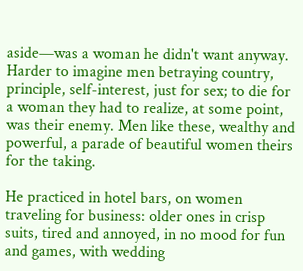aside—was a woman he didn't want anyway. Harder to imagine men betraying country, principle, self-interest, just for sex; to die for a woman they had to realize, at some point, was their enemy. Men like these, wealthy and powerful, a parade of beautiful women theirs for the taking.

He practiced in hotel bars, on women traveling for business: older ones in crisp suits, tired and annoyed, in no mood for fun and games, with wedding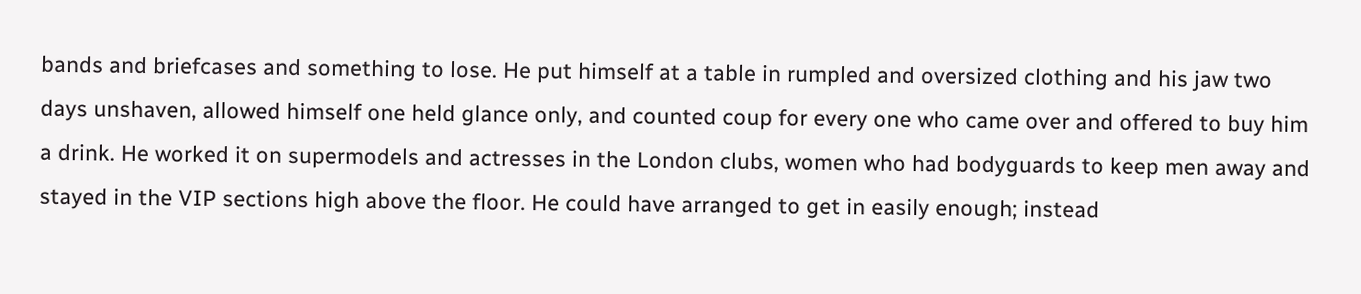bands and briefcases and something to lose. He put himself at a table in rumpled and oversized clothing and his jaw two days unshaven, allowed himself one held glance only, and counted coup for every one who came over and offered to buy him a drink. He worked it on supermodels and actresses in the London clubs, women who had bodyguards to keep men away and stayed in the VIP sections high above the floor. He could have arranged to get in easily enough; instead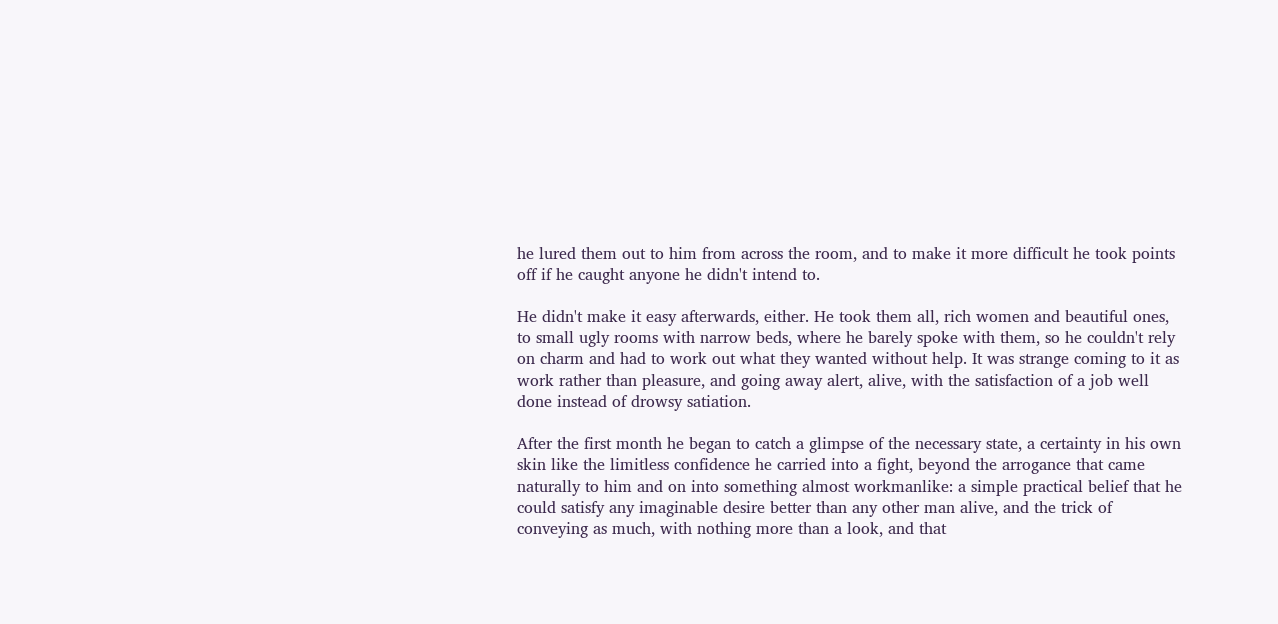he lured them out to him from across the room, and to make it more difficult he took points off if he caught anyone he didn't intend to.

He didn't make it easy afterwards, either. He took them all, rich women and beautiful ones, to small ugly rooms with narrow beds, where he barely spoke with them, so he couldn't rely on charm and had to work out what they wanted without help. It was strange coming to it as work rather than pleasure, and going away alert, alive, with the satisfaction of a job well done instead of drowsy satiation.

After the first month he began to catch a glimpse of the necessary state, a certainty in his own skin like the limitless confidence he carried into a fight, beyond the arrogance that came naturally to him and on into something almost workmanlike: a simple practical belief that he could satisfy any imaginable desire better than any other man alive, and the trick of conveying as much, with nothing more than a look, and that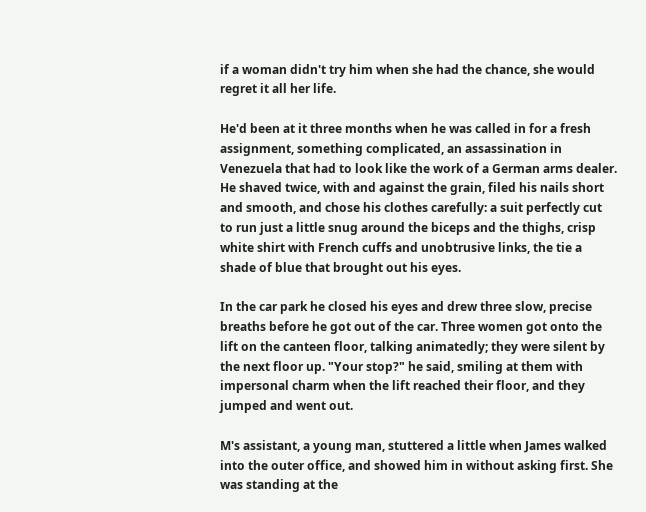if a woman didn't try him when she had the chance, she would regret it all her life.

He'd been at it three months when he was called in for a fresh assignment, something complicated, an assassination in Venezuela that had to look like the work of a German arms dealer. He shaved twice, with and against the grain, filed his nails short and smooth, and chose his clothes carefully: a suit perfectly cut to run just a little snug around the biceps and the thighs, crisp white shirt with French cuffs and unobtrusive links, the tie a shade of blue that brought out his eyes.

In the car park he closed his eyes and drew three slow, precise breaths before he got out of the car. Three women got onto the lift on the canteen floor, talking animatedly; they were silent by the next floor up. "Your stop?" he said, smiling at them with impersonal charm when the lift reached their floor, and they jumped and went out.

M's assistant, a young man, stuttered a little when James walked into the outer office, and showed him in without asking first. She was standing at the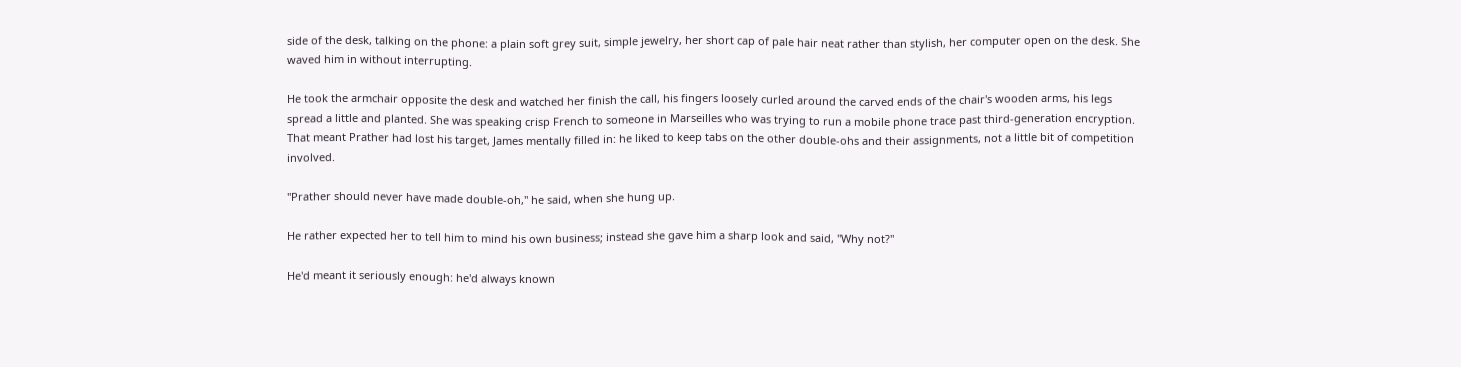side of the desk, talking on the phone: a plain soft grey suit, simple jewelry, her short cap of pale hair neat rather than stylish, her computer open on the desk. She waved him in without interrupting.

He took the armchair opposite the desk and watched her finish the call, his fingers loosely curled around the carved ends of the chair's wooden arms, his legs spread a little and planted. She was speaking crisp French to someone in Marseilles who was trying to run a mobile phone trace past third-generation encryption. That meant Prather had lost his target, James mentally filled in: he liked to keep tabs on the other double-ohs and their assignments, not a little bit of competition involved.

"Prather should never have made double-oh," he said, when she hung up.

He rather expected her to tell him to mind his own business; instead she gave him a sharp look and said, "Why not?"

He'd meant it seriously enough: he'd always known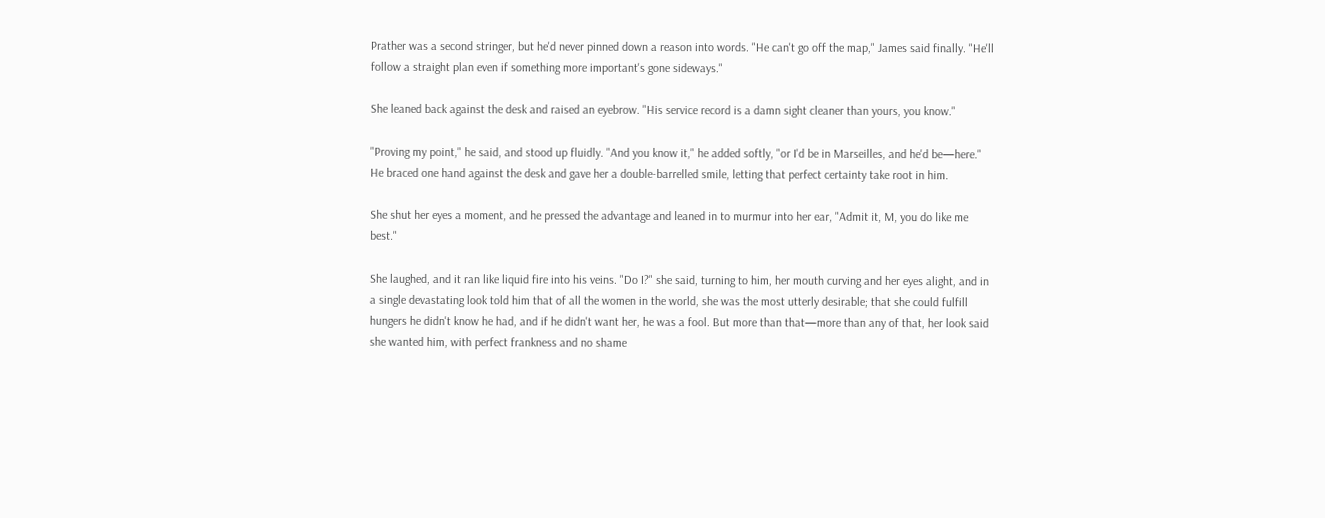Prather was a second stringer, but he'd never pinned down a reason into words. "He can't go off the map," James said finally. "He'll follow a straight plan even if something more important's gone sideways."

She leaned back against the desk and raised an eyebrow. "His service record is a damn sight cleaner than yours, you know."

"Proving my point," he said, and stood up fluidly. "And you know it," he added softly, "or I'd be in Marseilles, and he'd be—here." He braced one hand against the desk and gave her a double-barrelled smile, letting that perfect certainty take root in him.

She shut her eyes a moment, and he pressed the advantage and leaned in to murmur into her ear, "Admit it, M, you do like me best."

She laughed, and it ran like liquid fire into his veins. "Do I?" she said, turning to him, her mouth curving and her eyes alight, and in a single devastating look told him that of all the women in the world, she was the most utterly desirable; that she could fulfill hungers he didn't know he had, and if he didn't want her, he was a fool. But more than that—more than any of that, her look said she wanted him, with perfect frankness and no shame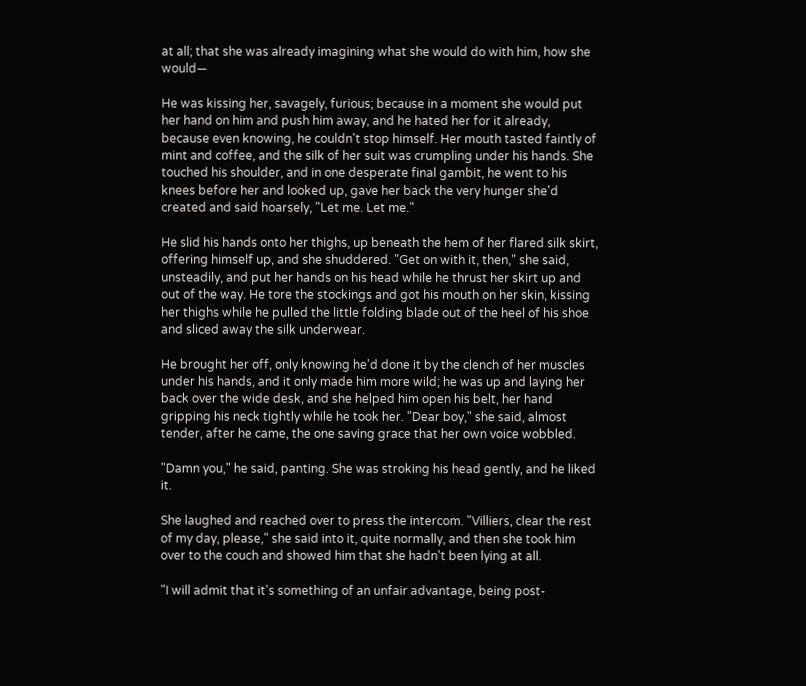at all; that she was already imagining what she would do with him, how she would—

He was kissing her, savagely, furious; because in a moment she would put her hand on him and push him away, and he hated her for it already, because even knowing, he couldn't stop himself. Her mouth tasted faintly of mint and coffee, and the silk of her suit was crumpling under his hands. She touched his shoulder, and in one desperate final gambit, he went to his knees before her and looked up, gave her back the very hunger she'd created and said hoarsely, "Let me. Let me."

He slid his hands onto her thighs, up beneath the hem of her flared silk skirt, offering himself up, and she shuddered. "Get on with it, then," she said, unsteadily, and put her hands on his head while he thrust her skirt up and out of the way. He tore the stockings and got his mouth on her skin, kissing her thighs while he pulled the little folding blade out of the heel of his shoe and sliced away the silk underwear.

He brought her off, only knowing he'd done it by the clench of her muscles under his hands, and it only made him more wild; he was up and laying her back over the wide desk, and she helped him open his belt, her hand gripping his neck tightly while he took her. "Dear boy," she said, almost tender, after he came, the one saving grace that her own voice wobbled.

"Damn you," he said, panting. She was stroking his head gently, and he liked it.

She laughed and reached over to press the intercom. "Villiers, clear the rest of my day, please," she said into it, quite normally, and then she took him over to the couch and showed him that she hadn't been lying at all.

"I will admit that it's something of an unfair advantage, being post-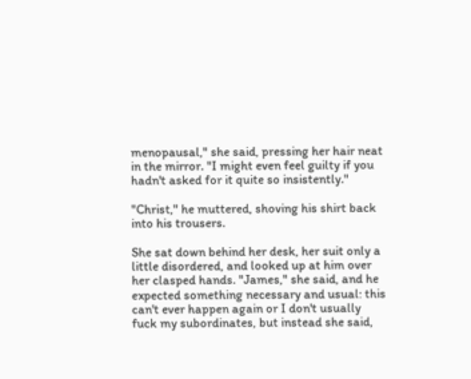menopausal," she said, pressing her hair neat in the mirror. "I might even feel guilty if you hadn't asked for it quite so insistently."

"Christ," he muttered, shoving his shirt back into his trousers.

She sat down behind her desk, her suit only a little disordered, and looked up at him over her clasped hands. "James," she said, and he expected something necessary and usual: this can't ever happen again or I don't usually fuck my subordinates, but instead she said,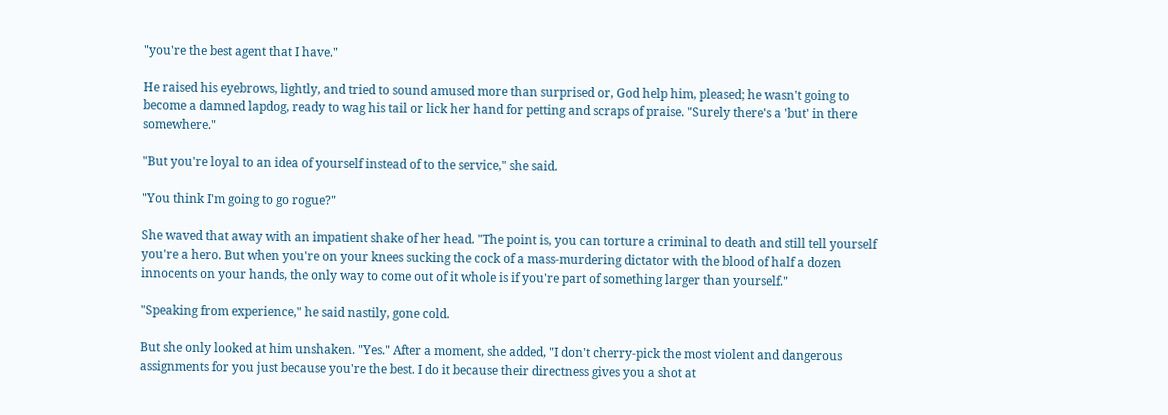"you're the best agent that I have."

He raised his eyebrows, lightly, and tried to sound amused more than surprised or, God help him, pleased; he wasn't going to become a damned lapdog, ready to wag his tail or lick her hand for petting and scraps of praise. "Surely there's a 'but' in there somewhere."

"But you're loyal to an idea of yourself instead of to the service," she said.

"You think I'm going to go rogue?"

She waved that away with an impatient shake of her head. "The point is, you can torture a criminal to death and still tell yourself you're a hero. But when you're on your knees sucking the cock of a mass-murdering dictator with the blood of half a dozen innocents on your hands, the only way to come out of it whole is if you're part of something larger than yourself."

"Speaking from experience," he said nastily, gone cold.

But she only looked at him unshaken. "Yes." After a moment, she added, "I don't cherry-pick the most violent and dangerous assignments for you just because you're the best. I do it because their directness gives you a shot at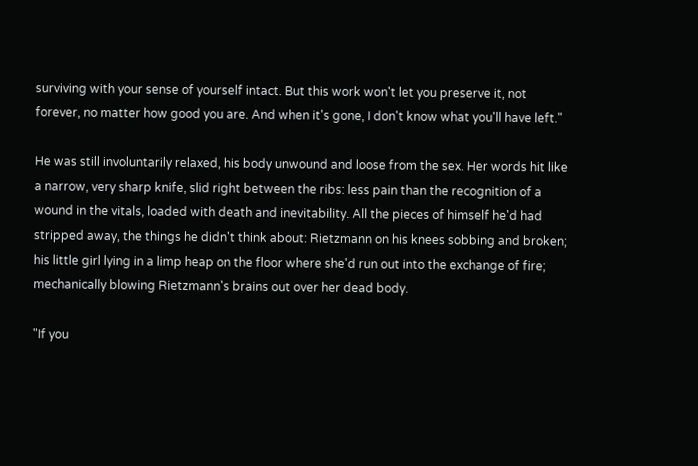surviving with your sense of yourself intact. But this work won't let you preserve it, not forever, no matter how good you are. And when it's gone, I don't know what you'll have left."

He was still involuntarily relaxed, his body unwound and loose from the sex. Her words hit like a narrow, very sharp knife, slid right between the ribs: less pain than the recognition of a wound in the vitals, loaded with death and inevitability. All the pieces of himself he'd had stripped away, the things he didn't think about: Rietzmann on his knees sobbing and broken; his little girl lying in a limp heap on the floor where she'd run out into the exchange of fire; mechanically blowing Rietzmann's brains out over her dead body.

"If you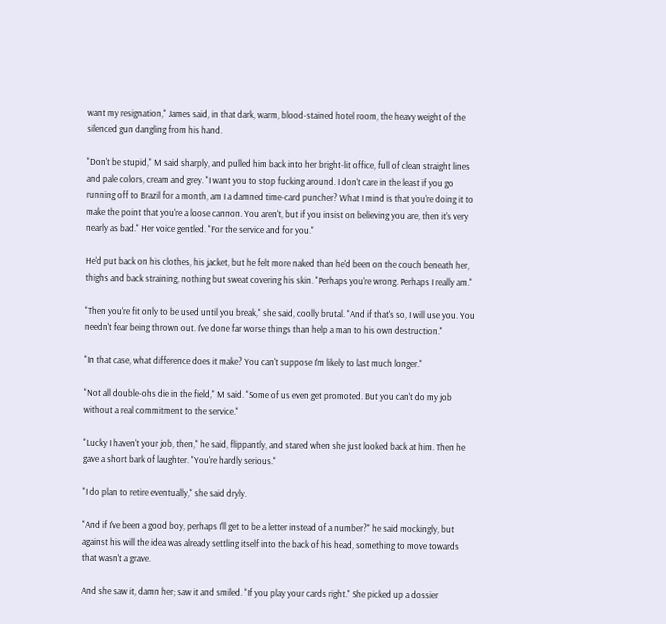want my resignation," James said, in that dark, warm, blood-stained hotel room, the heavy weight of the silenced gun dangling from his hand.

"Don't be stupid," M said sharply, and pulled him back into her bright-lit office, full of clean straight lines and pale colors, cream and grey. "I want you to stop fucking around. I don't care in the least if you go running off to Brazil for a month, am I a damned time-card puncher? What I mind is that you're doing it to make the point that you're a loose cannon. You aren't, but if you insist on believing you are, then it's very nearly as bad." Her voice gentled. "For the service and for you."

He'd put back on his clothes, his jacket, but he felt more naked than he'd been on the couch beneath her, thighs and back straining, nothing but sweat covering his skin. "Perhaps you're wrong. Perhaps I really am."

"Then you're fit only to be used until you break," she said, coolly brutal. "And if that's so, I will use you. You needn't fear being thrown out. I've done far worse things than help a man to his own destruction."

"In that case, what difference does it make? You can't suppose I'm likely to last much longer."

"Not all double-ohs die in the field," M said. "Some of us even get promoted. But you can't do my job without a real commitment to the service."

"Lucky I haven't your job, then," he said, flippantly, and stared when she just looked back at him. Then he gave a short bark of laughter. "You're hardly serious."

"I do plan to retire eventually," she said dryly.

"And if I've been a good boy, perhaps I'll get to be a letter instead of a number?" he said mockingly, but against his will the idea was already settling itself into the back of his head, something to move towards that wasn't a grave.

And she saw it, damn her; saw it and smiled. "If you play your cards right." She picked up a dossier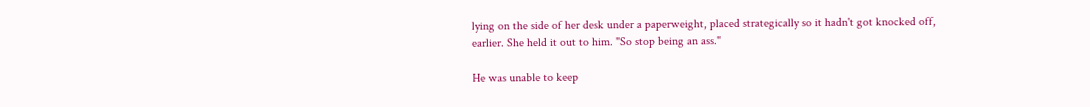lying on the side of her desk under a paperweight, placed strategically so it hadn't got knocked off, earlier. She held it out to him. "So stop being an ass."

He was unable to keep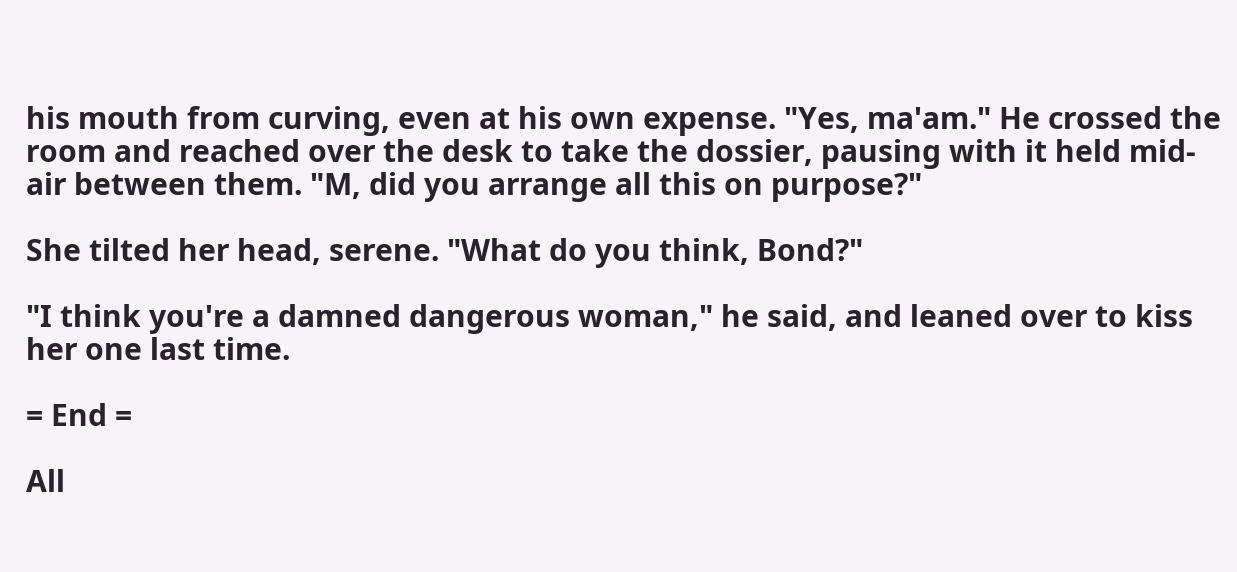his mouth from curving, even at his own expense. "Yes, ma'am." He crossed the room and reached over the desk to take the dossier, pausing with it held mid-air between them. "M, did you arrange all this on purpose?"

She tilted her head, serene. "What do you think, Bond?"

"I think you're a damned dangerous woman," he said, and leaned over to kiss her one last time.

= End =

All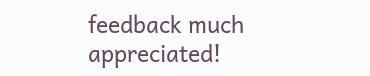feedback much appreciated!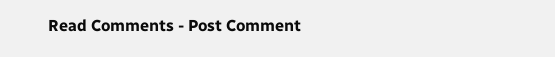Read Comments - Post Comment